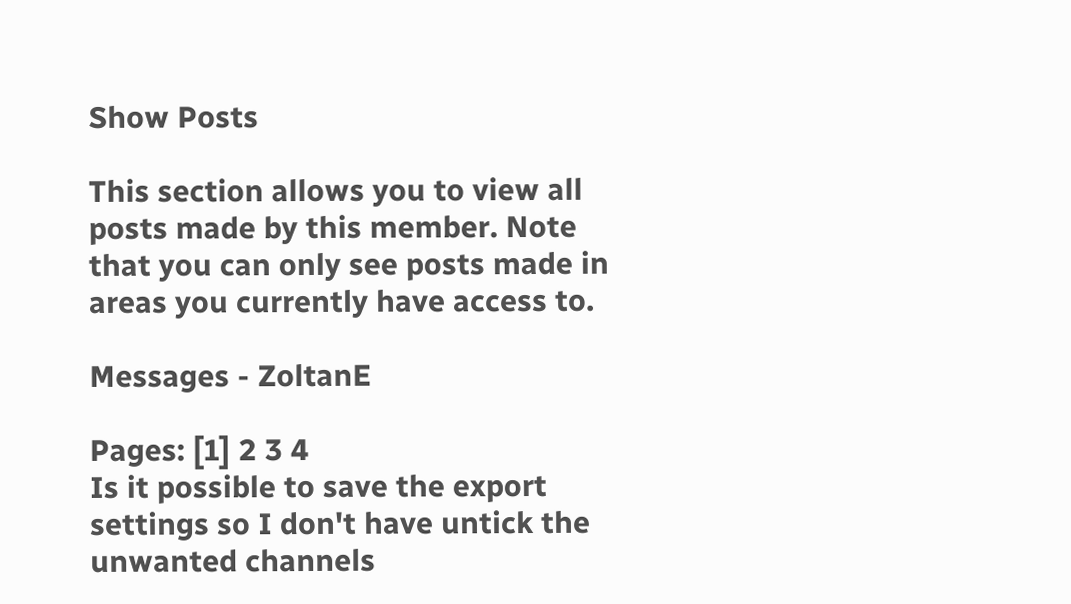Show Posts

This section allows you to view all posts made by this member. Note that you can only see posts made in areas you currently have access to.

Messages - ZoltanE

Pages: [1] 2 3 4
Is it possible to save the export settings so I don't have untick the unwanted channels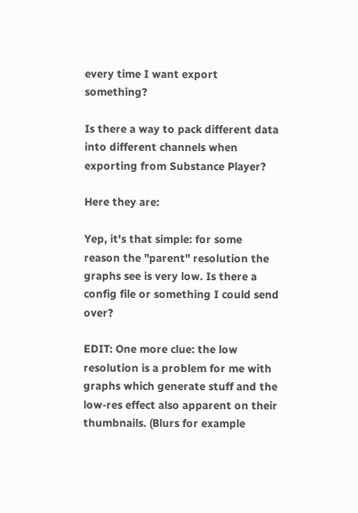every time I want export something?

Is there a way to pack different data into different channels when exporting from Substance Player?

Here they are:

Yep, it's that simple: for some reason the "parent" resolution the graphs see is very low. Is there a config file or something I could send over?

EDIT: One more clue: the low resolution is a problem for me with graphs which generate stuff and the low-res effect also apparent on their thumbnails. (Blurs for example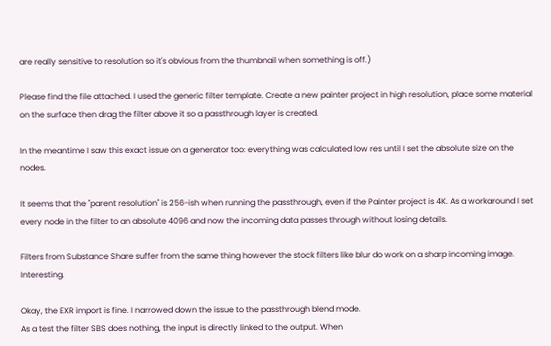are really sensitive to resolution so it's obvious from the thumbnail when something is off.)

Please find the file attached. I used the generic filter template. Create a new painter project in high resolution, place some material on the surface then drag the filter above it so a passthrough layer is created.

In the meantime I saw this exact issue on a generator too: everything was calculated low res until I set the absolute size on the nodes.

It seems that the "parent resolution" is 256-ish when running the passthrough, even if the Painter project is 4K. As a workaround I set every node in the filter to an absolute 4096 and now the incoming data passes through without losing details.

Filters from Substance Share suffer from the same thing however the stock filters like blur do work on a sharp incoming image. Interesting.

Okay, the EXR import is fine. I narrowed down the issue to the passthrough blend mode.
As a test the filter SBS does nothing, the input is directly linked to the output. When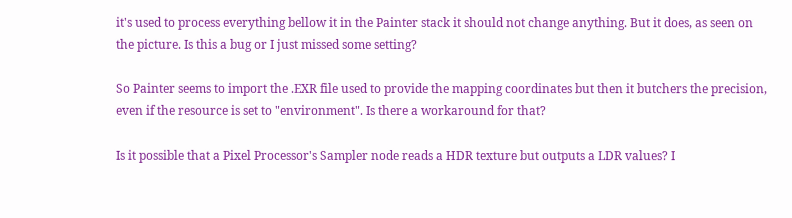it's used to process everything bellow it in the Painter stack it should not change anything. But it does, as seen on the picture. Is this a bug or I just missed some setting?

So Painter seems to import the .EXR file used to provide the mapping coordinates but then it butchers the precision, even if the resource is set to "environment". Is there a workaround for that?

Is it possible that a Pixel Processor's Sampler node reads a HDR texture but outputs a LDR values? I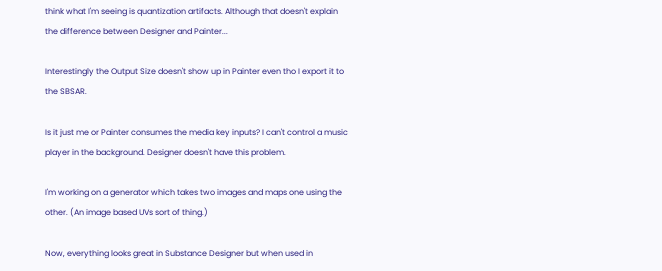think what I'm seeing is quantization artifacts. Although that doesn't explain the difference between Designer and Painter...

Interestingly the Output Size doesn't show up in Painter even tho I export it to the SBSAR.

Is it just me or Painter consumes the media key inputs? I can't control a music player in the background. Designer doesn't have this problem.

I'm working on a generator which takes two images and maps one using the other. (An image based UVs sort of thing.)

Now, everything looks great in Substance Designer but when used in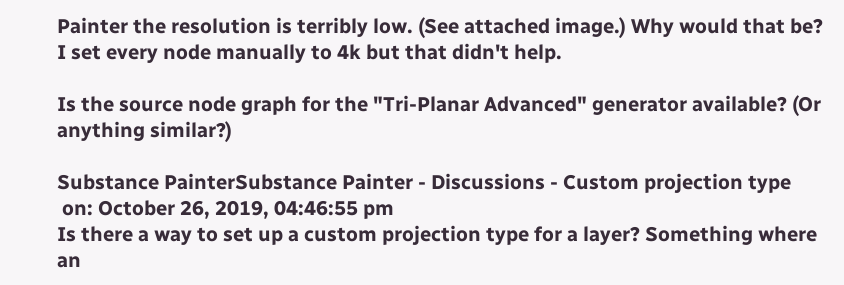Painter the resolution is terribly low. (See attached image.) Why would that be? I set every node manually to 4k but that didn't help.

Is the source node graph for the "Tri-Planar Advanced" generator available? (Or anything similar?)

Substance PainterSubstance Painter - Discussions - Custom projection type
 on: October 26, 2019, 04:46:55 pm
Is there a way to set up a custom projection type for a layer? Something where an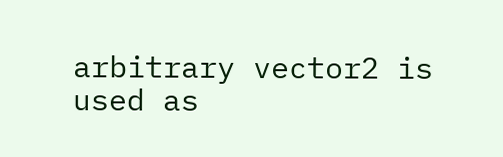arbitrary vector2 is used as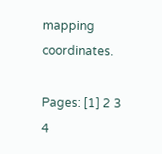mapping coordinates.

Pages: [1] 2 3 4